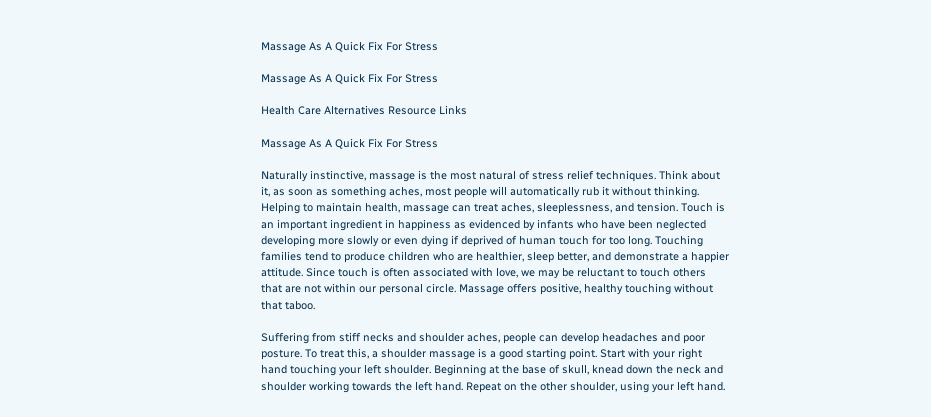Massage As A Quick Fix For Stress

Massage As A Quick Fix For Stress

Health Care Alternatives Resource Links

Massage As A Quick Fix For Stress

Naturally instinctive, massage is the most natural of stress relief techniques. Think about it, as soon as something aches, most people will automatically rub it without thinking. Helping to maintain health, massage can treat aches, sleeplessness, and tension. Touch is an important ingredient in happiness as evidenced by infants who have been neglected developing more slowly or even dying if deprived of human touch for too long. Touching families tend to produce children who are healthier, sleep better, and demonstrate a happier attitude. Since touch is often associated with love, we may be reluctant to touch others that are not within our personal circle. Massage offers positive, healthy touching without that taboo.

Suffering from stiff necks and shoulder aches, people can develop headaches and poor posture. To treat this, a shoulder massage is a good starting point. Start with your right hand touching your left shoulder. Beginning at the base of skull, knead down the neck and shoulder working towards the left hand. Repeat on the other shoulder, using your left hand.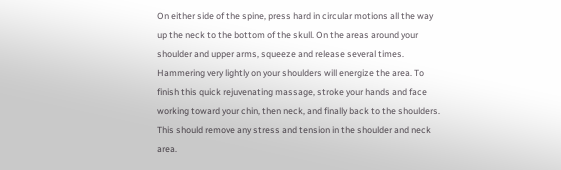On either side of the spine, press hard in circular motions all the way up the neck to the bottom of the skull. On the areas around your shoulder and upper arms, squeeze and release several times. Hammering very lightly on your shoulders will energize the area. To finish this quick rejuvenating massage, stroke your hands and face working toward your chin, then neck, and finally back to the shoulders. This should remove any stress and tension in the shoulder and neck area.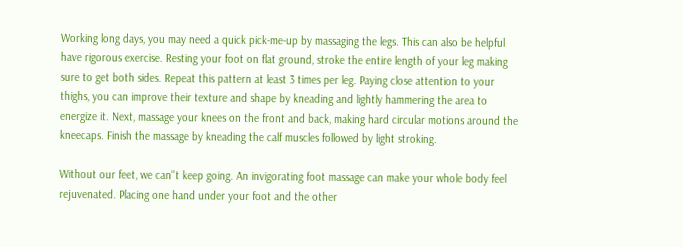Working long days, you may need a quick pick-me-up by massaging the legs. This can also be helpful have rigorous exercise. Resting your foot on flat ground, stroke the entire length of your leg making sure to get both sides. Repeat this pattern at least 3 times per leg. Paying close attention to your thighs, you can improve their texture and shape by kneading and lightly hammering the area to energize it. Next, massage your knees on the front and back, making hard circular motions around the kneecaps. Finish the massage by kneading the calf muscles followed by light stroking.

Without our feet, we can''t keep going. An invigorating foot massage can make your whole body feel rejuvenated. Placing one hand under your foot and the other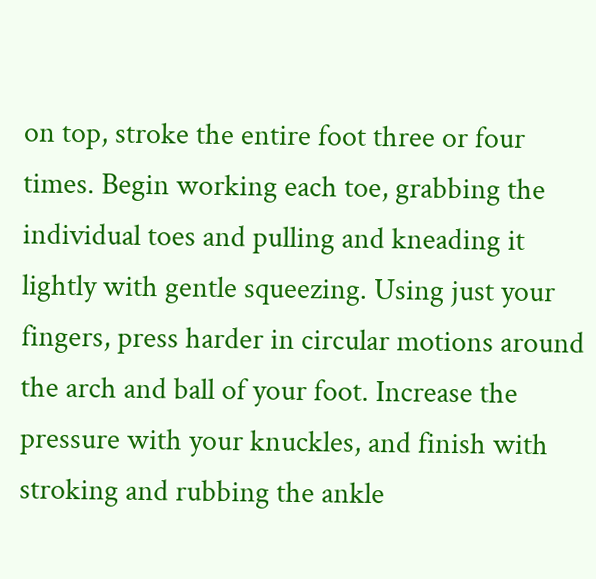on top, stroke the entire foot three or four times. Begin working each toe, grabbing the individual toes and pulling and kneading it lightly with gentle squeezing. Using just your fingers, press harder in circular motions around the arch and ball of your foot. Increase the pressure with your knuckles, and finish with stroking and rubbing the ankle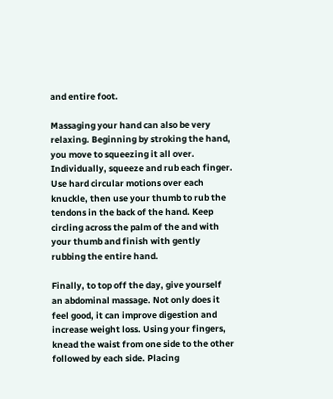and entire foot.

Massaging your hand can also be very relaxing. Beginning by stroking the hand, you move to squeezing it all over. Individually, squeeze and rub each finger. Use hard circular motions over each knuckle, then use your thumb to rub the tendons in the back of the hand. Keep circling across the palm of the and with your thumb and finish with gently rubbing the entire hand.

Finally, to top off the day, give yourself an abdominal massage. Not only does it feel good, it can improve digestion and increase weight loss. Using your fingers, knead the waist from one side to the other followed by each side. Placing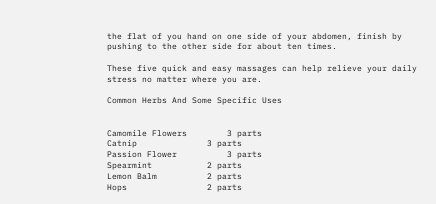the flat of you hand on one side of your abdomen, finish by pushing to the other side for about ten times.

These five quick and easy massages can help relieve your daily stress no matter where you are.

Common Herbs And Some Specific Uses


Camomile Flowers        3 parts
Catnip              3 parts
Passion Flower          3 parts
Spearmint           2 parts
Lemon Balm          2 parts
Hops                2 parts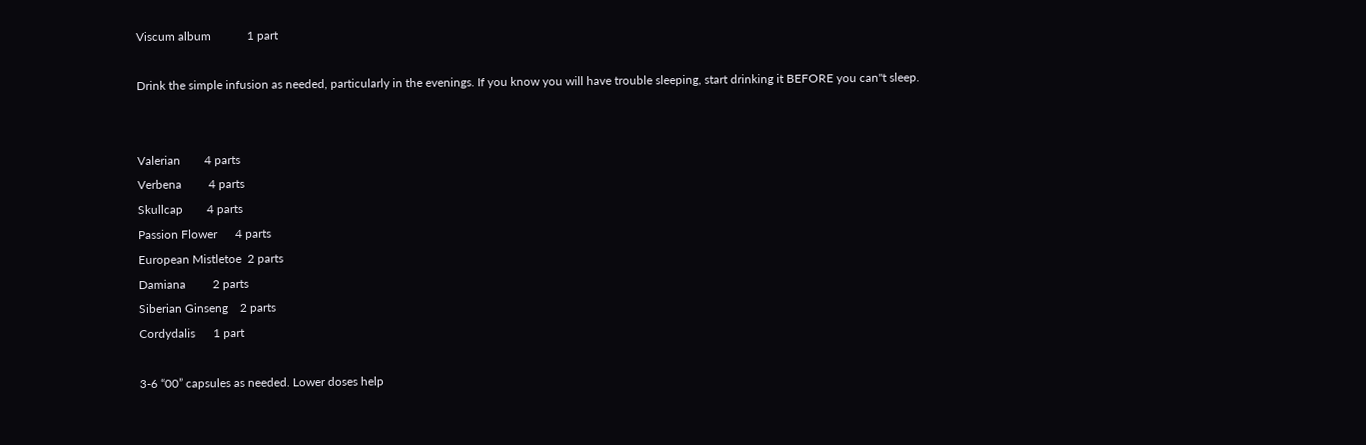Viscum album            1 part

Drink the simple infusion as needed, particularly in the evenings. If you know you will have trouble sleeping, start drinking it BEFORE you can''t sleep.


Valerian        4 parts
Verbena         4 parts
Skullcap        4 parts
Passion Flower      4 parts
European Mistletoe  2 parts
Damiana         2 parts
Siberian Ginseng    2 parts
Cordydalis      1 part

3-6 “00” capsules as needed. Lower doses help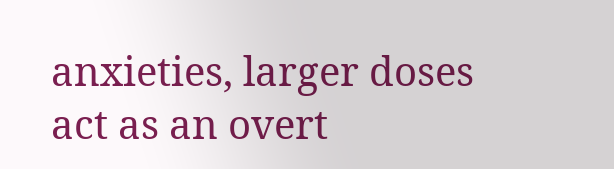anxieties, larger doses act as an overt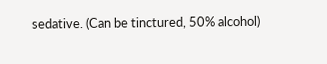sedative. (Can be tinctured, 50% alcohol)